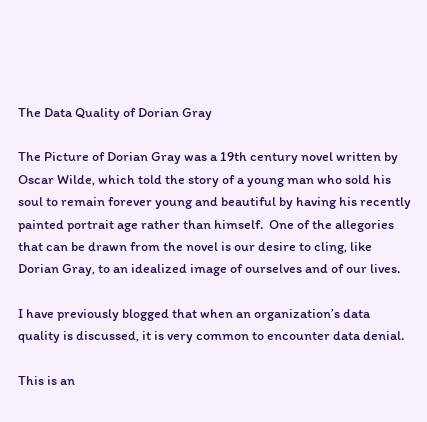The Data Quality of Dorian Gray

The Picture of Dorian Gray was a 19th century novel written by Oscar Wilde, which told the story of a young man who sold his soul to remain forever young and beautiful by having his recently painted portrait age rather than himself.  One of the allegories that can be drawn from the novel is our desire to cling, like Dorian Gray, to an idealized image of ourselves and of our lives.

I have previously blogged that when an organization’s data quality is discussed, it is very common to encounter data denial.

This is an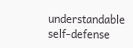understandable self-defense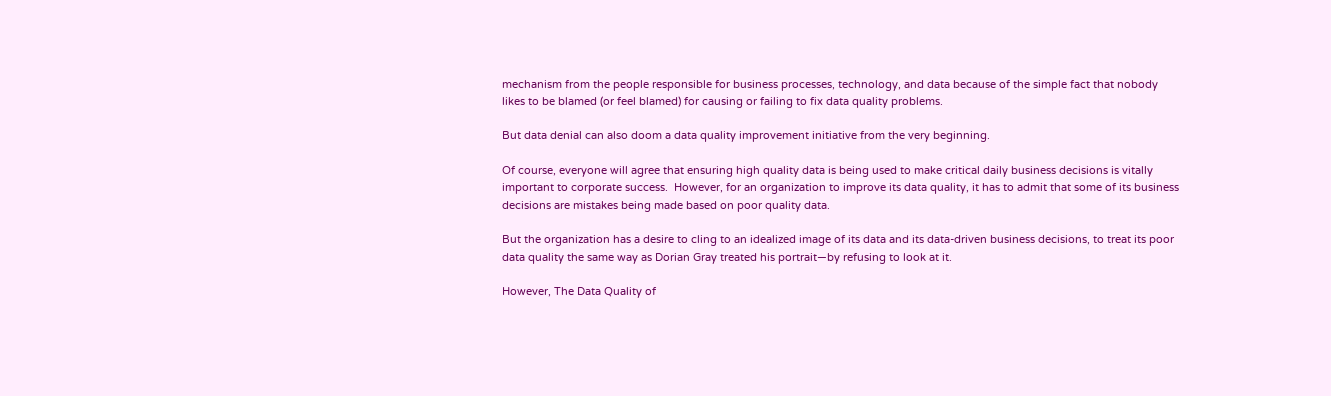mechanism from the people responsible for business processes, technology, and data because of the simple fact that nobody likes to be blamed (or feel blamed) for causing or failing to fix data quality problems.

But data denial can also doom a data quality improvement initiative from the very beginning.

Of course, everyone will agree that ensuring high quality data is being used to make critical daily business decisions is vitally important to corporate success.  However, for an organization to improve its data quality, it has to admit that some of its business decisions are mistakes being made based on poor quality data.

But the organization has a desire to cling to an idealized image of its data and its data-driven business decisions, to treat its poor data quality the same way as Dorian Gray treated his portrait—by refusing to look at it.

However, The Data Quality of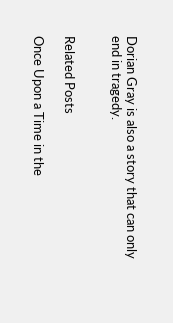Dorian Gray is also a story that can only end in tragedy.


Related Posts

Once Upon a Time in the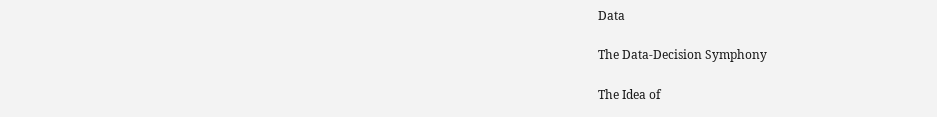Data

The Data-Decision Symphony

The Idea of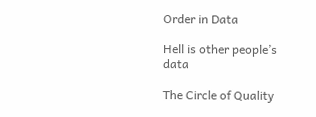Order in Data

Hell is other people’s data

The Circle of Quality